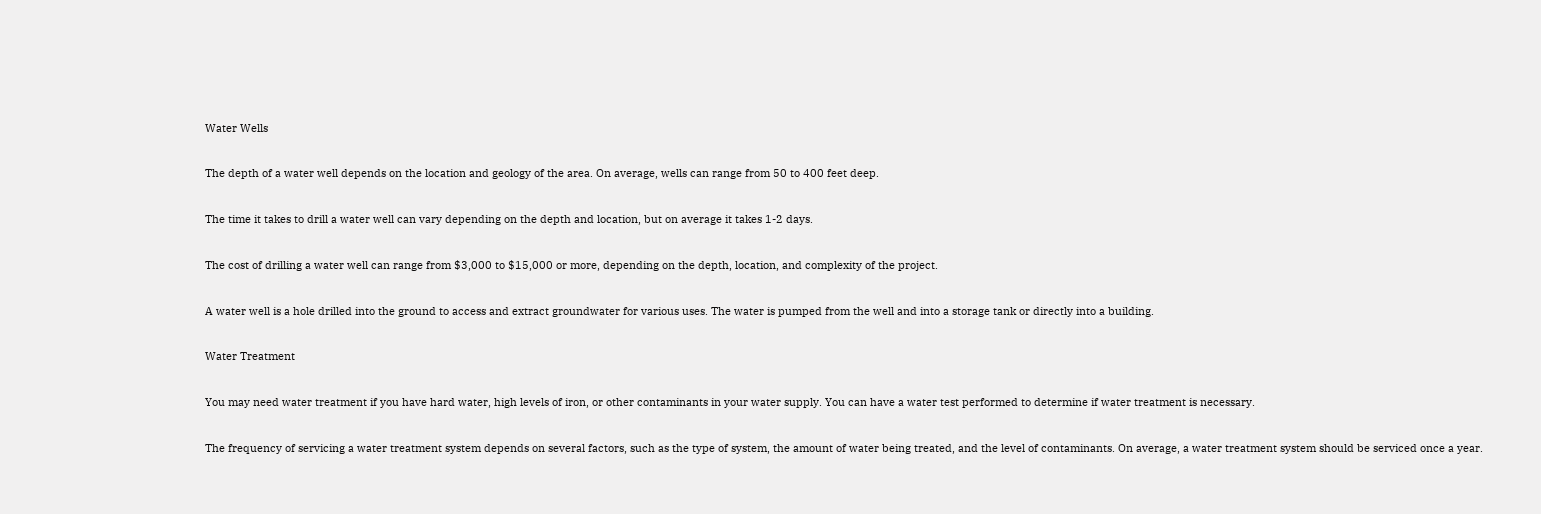Water Wells

The depth of a water well depends on the location and geology of the area. On average, wells can range from 50 to 400 feet deep.

The time it takes to drill a water well can vary depending on the depth and location, but on average it takes 1-2 days.

The cost of drilling a water well can range from $3,000 to $15,000 or more, depending on the depth, location, and complexity of the project.

A water well is a hole drilled into the ground to access and extract groundwater for various uses. The water is pumped from the well and into a storage tank or directly into a building.

Water Treatment

You may need water treatment if you have hard water, high levels of iron, or other contaminants in your water supply. You can have a water test performed to determine if water treatment is necessary.

The frequency of servicing a water treatment system depends on several factors, such as the type of system, the amount of water being treated, and the level of contaminants. On average, a water treatment system should be serviced once a year.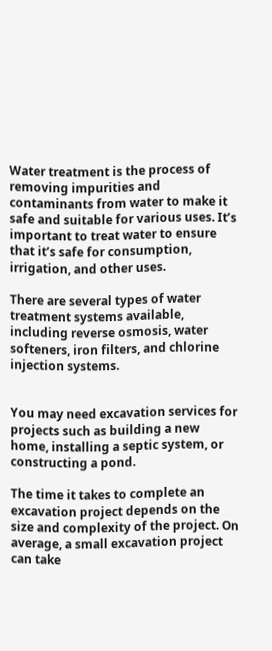Water treatment is the process of removing impurities and contaminants from water to make it safe and suitable for various uses. It’s important to treat water to ensure that it’s safe for consumption, irrigation, and other uses.

There are several types of water treatment systems available, including reverse osmosis, water softeners, iron filters, and chlorine injection systems.


You may need excavation services for projects such as building a new home, installing a septic system, or constructing a pond.

The time it takes to complete an excavation project depends on the size and complexity of the project. On average, a small excavation project can take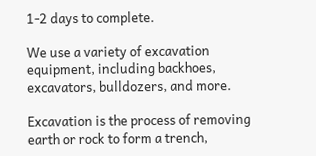1-2 days to complete.

We use a variety of excavation equipment, including backhoes, excavators, bulldozers, and more.

Excavation is the process of removing earth or rock to form a trench,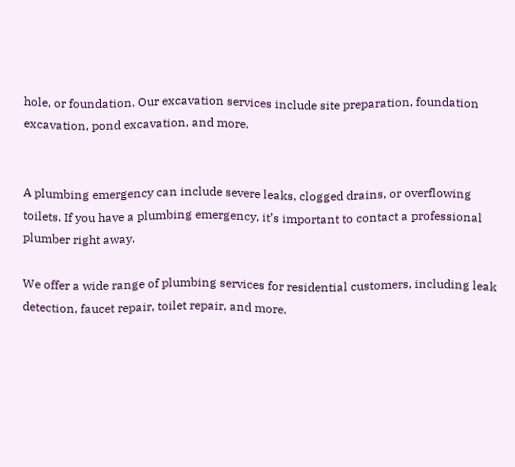hole, or foundation. Our excavation services include site preparation, foundation excavation, pond excavation, and more.


A plumbing emergency can include severe leaks, clogged drains, or overflowing toilets. If you have a plumbing emergency, it’s important to contact a professional plumber right away.

We offer a wide range of plumbing services for residential customers, including leak detection, faucet repair, toilet repair, and more.